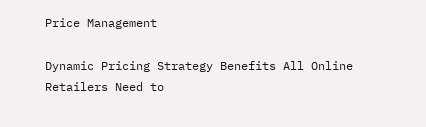Price Management

Dynamic Pricing Strategy Benefits All Online Retailers Need to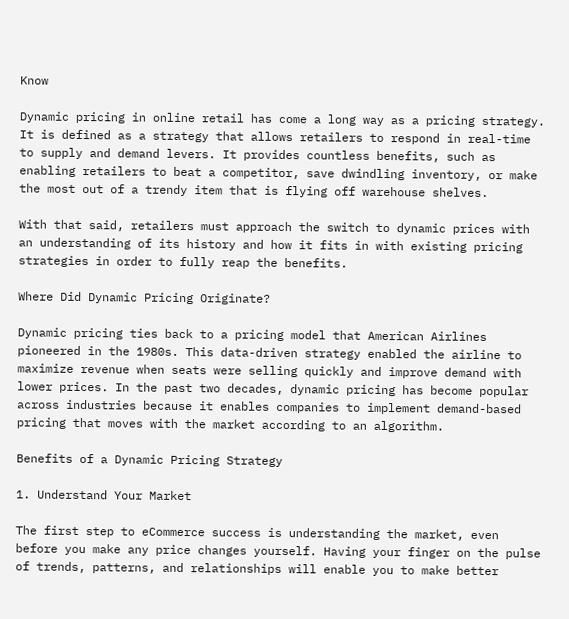Know

Dynamic pricing in online retail has come a long way as a pricing strategy. It is defined as a strategy that allows retailers to respond in real-time to supply and demand levers. It provides countless benefits, such as enabling retailers to beat a competitor, save dwindling inventory, or make the most out of a trendy item that is flying off warehouse shelves.

With that said, retailers must approach the switch to dynamic prices with an understanding of its history and how it fits in with existing pricing strategies in order to fully reap the benefits.

Where Did Dynamic Pricing Originate?

Dynamic pricing ties back to a pricing model that American Airlines pioneered in the 1980s. This data-driven strategy enabled the airline to maximize revenue when seats were selling quickly and improve demand with lower prices. In the past two decades, dynamic pricing has become popular across industries because it enables companies to implement demand-based pricing that moves with the market according to an algorithm.

Benefits of a Dynamic Pricing Strategy

1. Understand Your Market

The first step to eCommerce success is understanding the market, even before you make any price changes yourself. Having your finger on the pulse of trends, patterns, and relationships will enable you to make better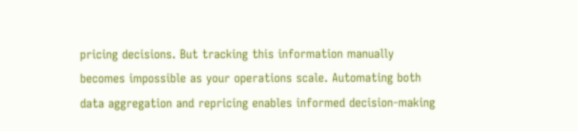pricing decisions. But tracking this information manually becomes impossible as your operations scale. Automating both data aggregation and repricing enables informed decision-making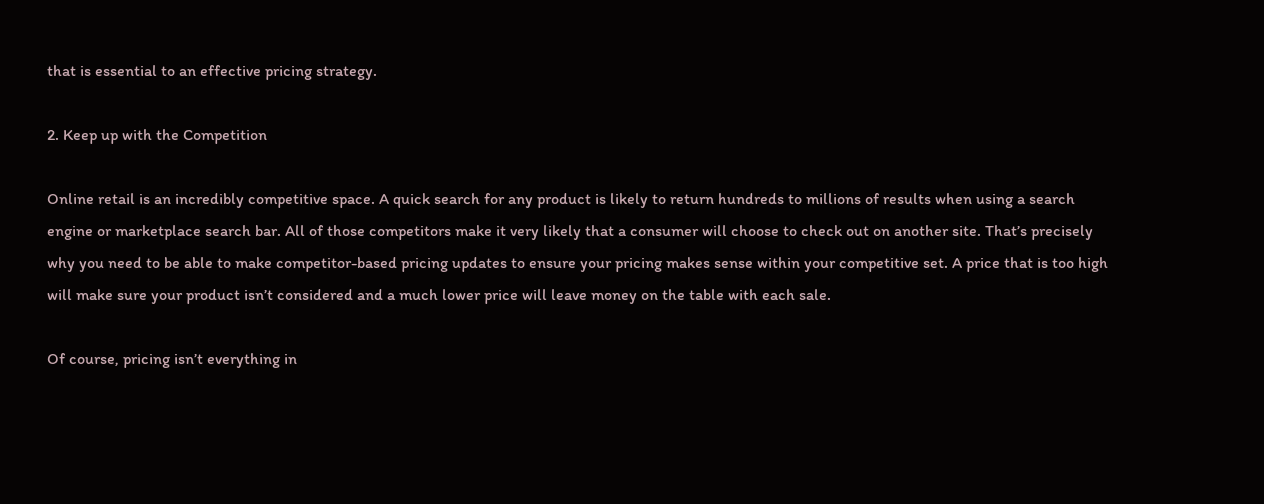that is essential to an effective pricing strategy.

2. Keep up with the Competition

Online retail is an incredibly competitive space. A quick search for any product is likely to return hundreds to millions of results when using a search engine or marketplace search bar. All of those competitors make it very likely that a consumer will choose to check out on another site. That’s precisely why you need to be able to make competitor-based pricing updates to ensure your pricing makes sense within your competitive set. A price that is too high will make sure your product isn’t considered and a much lower price will leave money on the table with each sale.

Of course, pricing isn’t everything in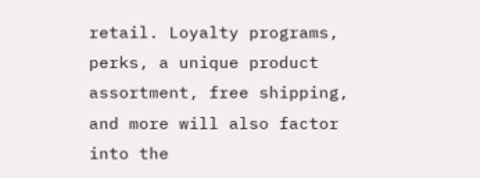retail. Loyalty programs, perks, a unique product assortment, free shipping, and more will also factor into the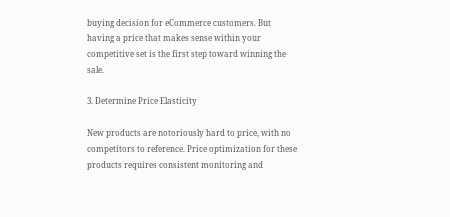buying decision for eCommerce customers. But having a price that makes sense within your competitive set is the first step toward winning the sale.

3. Determine Price Elasticity

New products are notoriously hard to price, with no competitors to reference. Price optimization for these products requires consistent monitoring and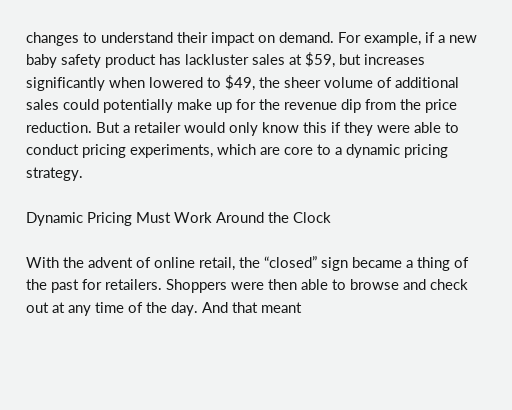changes to understand their impact on demand. For example, if a new baby safety product has lackluster sales at $59, but increases significantly when lowered to $49, the sheer volume of additional sales could potentially make up for the revenue dip from the price reduction. But a retailer would only know this if they were able to conduct pricing experiments, which are core to a dynamic pricing strategy.

Dynamic Pricing Must Work Around the Clock

With the advent of online retail, the “closed” sign became a thing of the past for retailers. Shoppers were then able to browse and check out at any time of the day. And that meant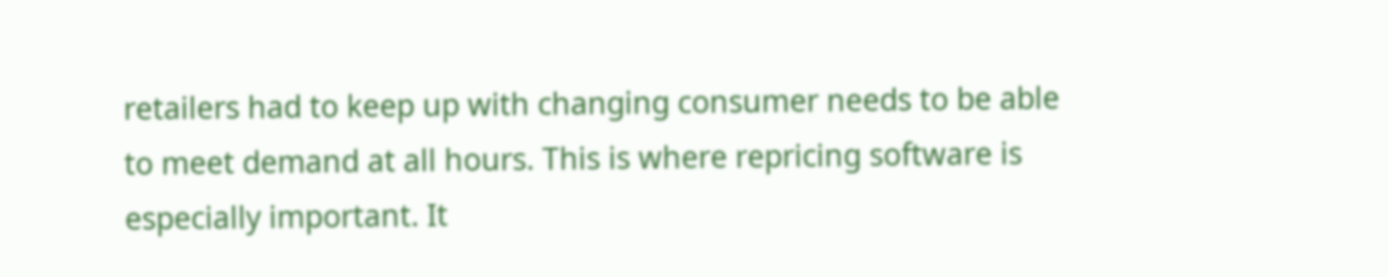retailers had to keep up with changing consumer needs to be able to meet demand at all hours. This is where repricing software is especially important. It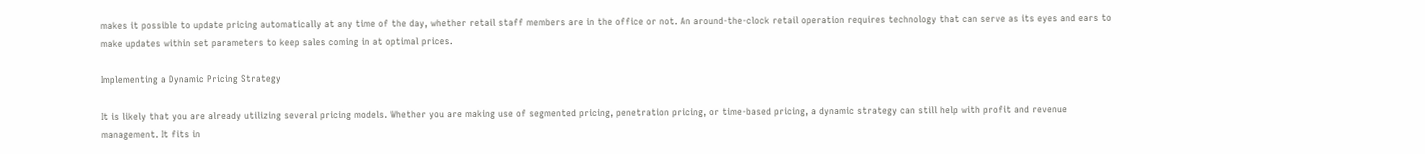makes it possible to update pricing automatically at any time of the day, whether retail staff members are in the office or not. An around-the-clock retail operation requires technology that can serve as its eyes and ears to make updates within set parameters to keep sales coming in at optimal prices.

Implementing a Dynamic Pricing Strategy

It is likely that you are already utilizing several pricing models. Whether you are making use of segmented pricing, penetration pricing, or time-based pricing, a dynamic strategy can still help with profit and revenue management. It fits in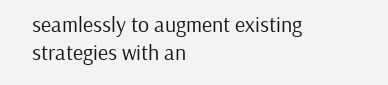seamlessly to augment existing strategies with an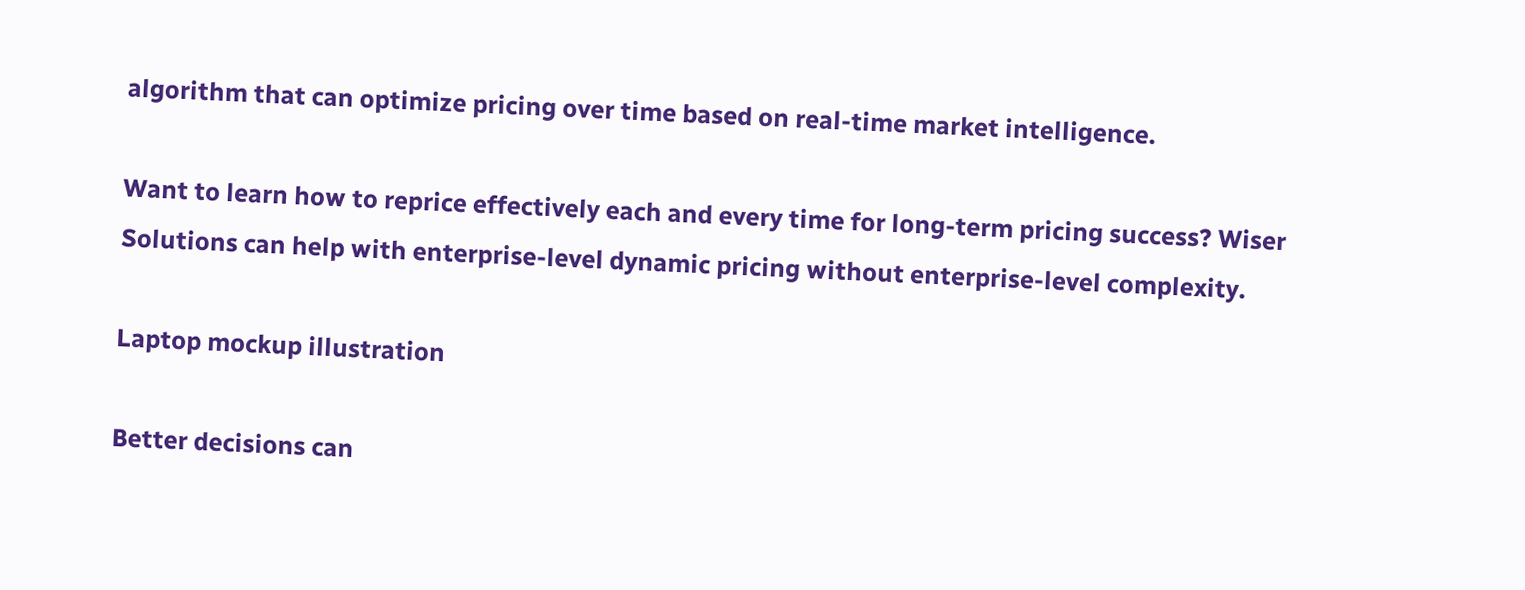algorithm that can optimize pricing over time based on real-time market intelligence.

Want to learn how to reprice effectively each and every time for long-term pricing success? Wiser Solutions can help with enterprise-level dynamic pricing without enterprise-level complexity.

Laptop mockup illustration

Better decisions can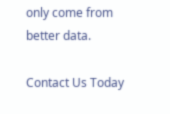only come from better data.

Contact Us Today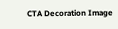CTA Decoration Image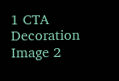1 CTA Decoration Image 2